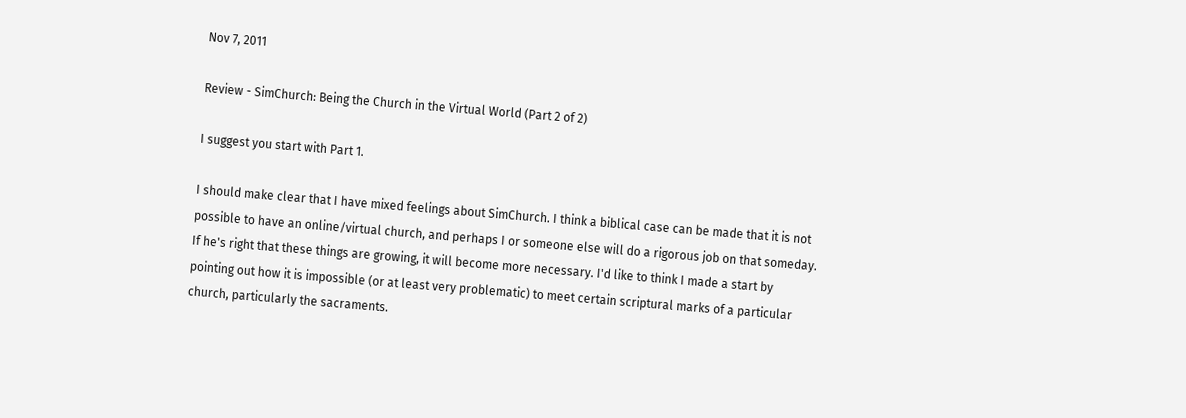Nov 7, 2011

Review - SimChurch: Being the Church in the Virtual World (Part 2 of 2)

I suggest you start with Part 1.

I should make clear that I have mixed feelings about SimChurch. I think a biblical case can be made that it is not possible to have an online/virtual church, and perhaps I or someone else will do a rigorous job on that someday.  If he's right that these things are growing, it will become more necessary. I'd like to think I made a start by pointing out how it is impossible (or at least very problematic) to meet certain scriptural marks of a particular church, particularly the sacraments.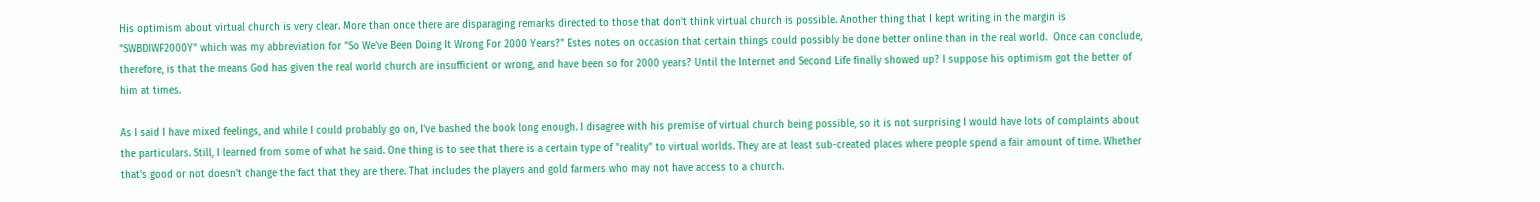His optimism about virtual church is very clear. More than once there are disparaging remarks directed to those that don't think virtual church is possible. Another thing that I kept writing in the margin is "SWBDIWF2000Y" which was my abbreviation for "So We've Been Doing It Wrong For 2000 Years?" Estes notes on occasion that certain things could possibly be done better online than in the real world.  Once can conclude, therefore, is that the means God has given the real world church are insufficient or wrong, and have been so for 2000 years? Until the Internet and Second Life finally showed up? I suppose his optimism got the better of him at times.

As I said I have mixed feelings, and while I could probably go on, I've bashed the book long enough. I disagree with his premise of virtual church being possible, so it is not surprising I would have lots of complaints about the particulars. Still, I learned from some of what he said. One thing is to see that there is a certain type of "reality" to virtual worlds. They are at least sub-created places where people spend a fair amount of time. Whether that's good or not doesn't change the fact that they are there. That includes the players and gold farmers who may not have access to a church.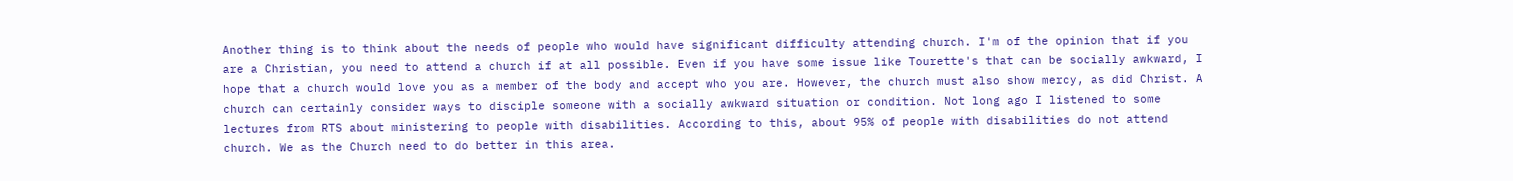Another thing is to think about the needs of people who would have significant difficulty attending church. I'm of the opinion that if you are a Christian, you need to attend a church if at all possible. Even if you have some issue like Tourette's that can be socially awkward, I hope that a church would love you as a member of the body and accept who you are. However, the church must also show mercy, as did Christ. A church can certainly consider ways to disciple someone with a socially awkward situation or condition. Not long ago I listened to some lectures from RTS about ministering to people with disabilities. According to this, about 95% of people with disabilities do not attend church. We as the Church need to do better in this area.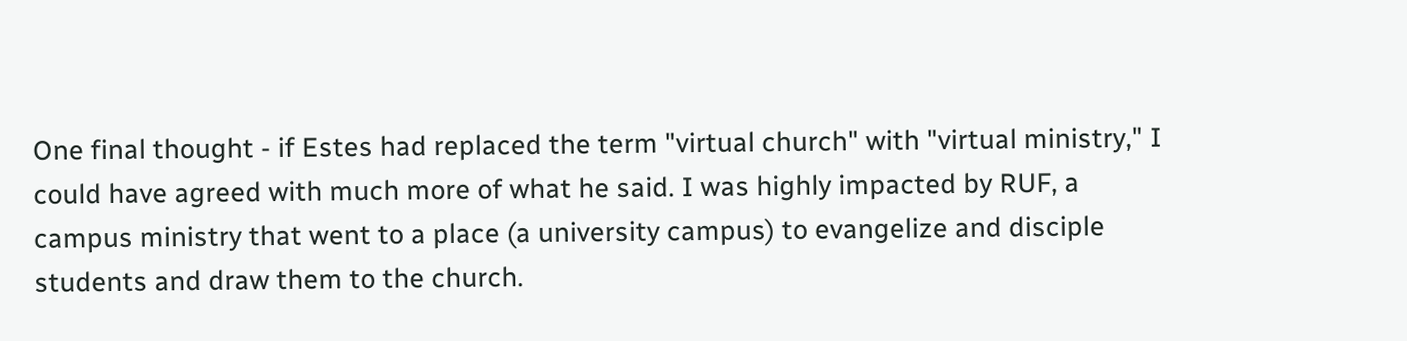One final thought - if Estes had replaced the term "virtual church" with "virtual ministry," I could have agreed with much more of what he said. I was highly impacted by RUF, a campus ministry that went to a place (a university campus) to evangelize and disciple students and draw them to the church.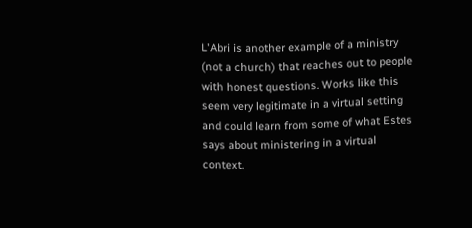L'Abri is another example of a ministry (not a church) that reaches out to people with honest questions. Works like this seem very legitimate in a virtual setting and could learn from some of what Estes says about ministering in a virtual context.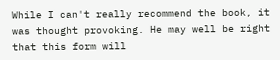While I can't really recommend the book, it was thought provoking. He may well be right that this form will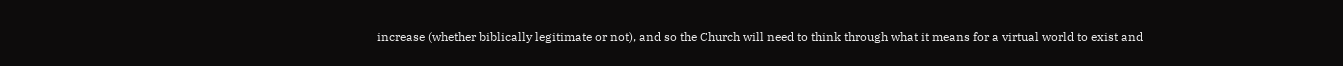increase (whether biblically legitimate or not), and so the Church will need to think through what it means for a virtual world to exist and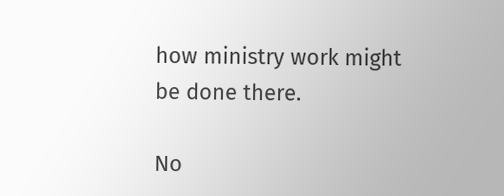how ministry work might be done there.

No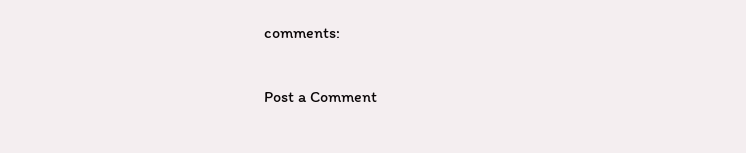comments:

Post a Comment